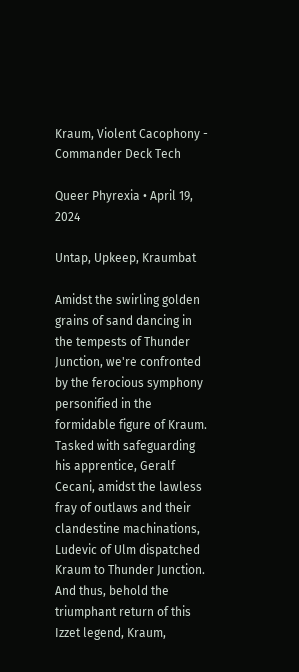Kraum, Violent Cacophony - Commander Deck Tech

Queer Phyrexia • April 19, 2024

Untap, Upkeep, Kraumbat

Amidst the swirling golden grains of sand dancing in the tempests of Thunder Junction, we're confronted by the ferocious symphony personified in the formidable figure of Kraum. Tasked with safeguarding his apprentice, Geralf Cecani, amidst the lawless fray of outlaws and their clandestine machinations, Ludevic of Ulm dispatched Kraum to Thunder Junction. And thus, behold the triumphant return of this Izzet legend, Kraum,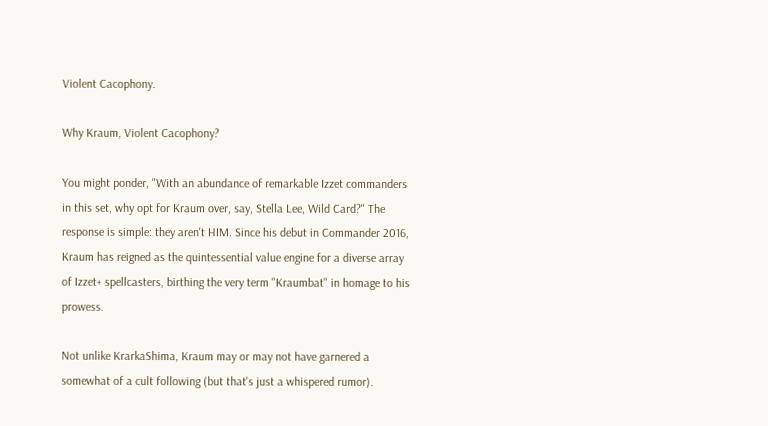Violent Cacophony.

Why Kraum, Violent Cacophony?

You might ponder, "With an abundance of remarkable Izzet commanders in this set, why opt for Kraum over, say, Stella Lee, Wild Card?" The response is simple: they aren't HIM. Since his debut in Commander 2016, Kraum has reigned as the quintessential value engine for a diverse array of Izzet+ spellcasters, birthing the very term "Kraumbat" in homage to his prowess.

Not unlike KrarkaShima, Kraum may or may not have garnered a somewhat of a cult following (but that's just a whispered rumor).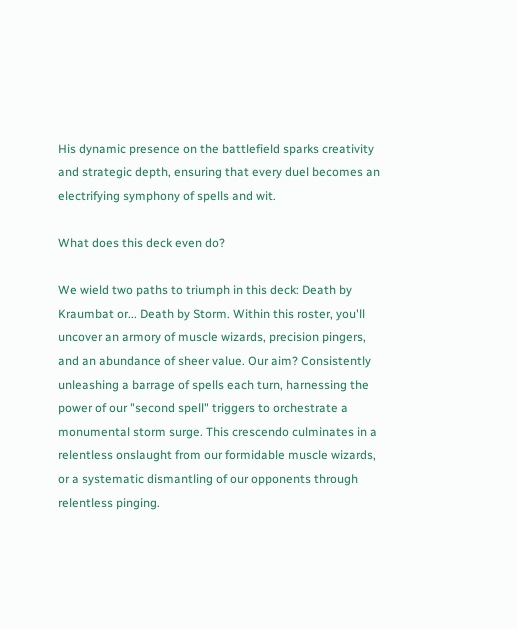His dynamic presence on the battlefield sparks creativity and strategic depth, ensuring that every duel becomes an electrifying symphony of spells and wit.

What does this deck even do?

We wield two paths to triumph in this deck: Death by Kraumbat or... Death by Storm. Within this roster, you'll uncover an armory of muscle wizards, precision pingers, and an abundance of sheer value. Our aim? Consistently unleashing a barrage of spells each turn, harnessing the power of our "second spell" triggers to orchestrate a monumental storm surge. This crescendo culminates in a relentless onslaught from our formidable muscle wizards, or a systematic dismantling of our opponents through relentless pinging.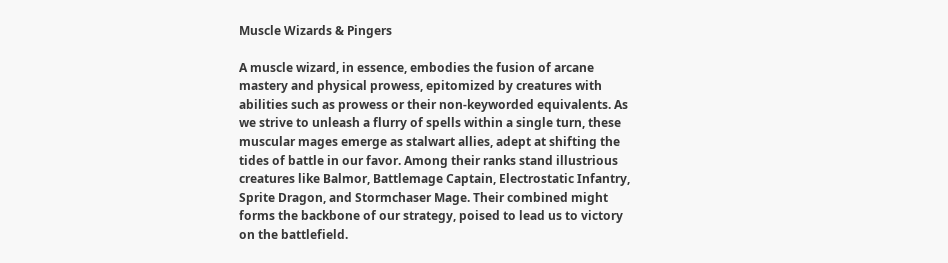Muscle Wizards & Pingers

A muscle wizard, in essence, embodies the fusion of arcane mastery and physical prowess, epitomized by creatures with abilities such as prowess or their non-keyworded equivalents. As we strive to unleash a flurry of spells within a single turn, these muscular mages emerge as stalwart allies, adept at shifting the tides of battle in our favor. Among their ranks stand illustrious creatures like Balmor, Battlemage Captain, Electrostatic Infantry, Sprite Dragon, and Stormchaser Mage. Their combined might forms the backbone of our strategy, poised to lead us to victory on the battlefield.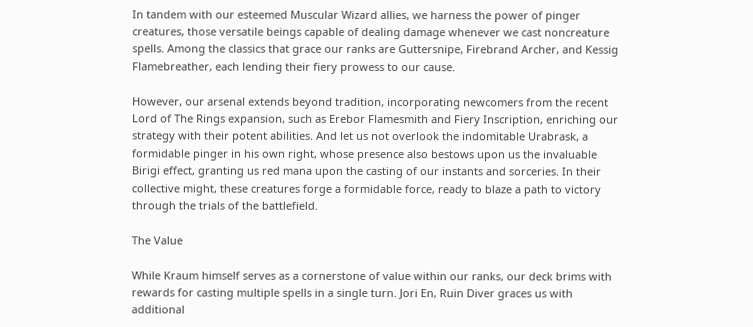In tandem with our esteemed Muscular Wizard allies, we harness the power of pinger creatures, those versatile beings capable of dealing damage whenever we cast noncreature spells. Among the classics that grace our ranks are Guttersnipe, Firebrand Archer, and Kessig Flamebreather, each lending their fiery prowess to our cause.

However, our arsenal extends beyond tradition, incorporating newcomers from the recent Lord of The Rings expansion, such as Erebor Flamesmith and Fiery Inscription, enriching our strategy with their potent abilities. And let us not overlook the indomitable Urabrask, a formidable pinger in his own right, whose presence also bestows upon us the invaluable Birigi effect, granting us red mana upon the casting of our instants and sorceries. In their collective might, these creatures forge a formidable force, ready to blaze a path to victory through the trials of the battlefield.

The Value

While Kraum himself serves as a cornerstone of value within our ranks, our deck brims with rewards for casting multiple spells in a single turn. Jori En, Ruin Diver graces us with additional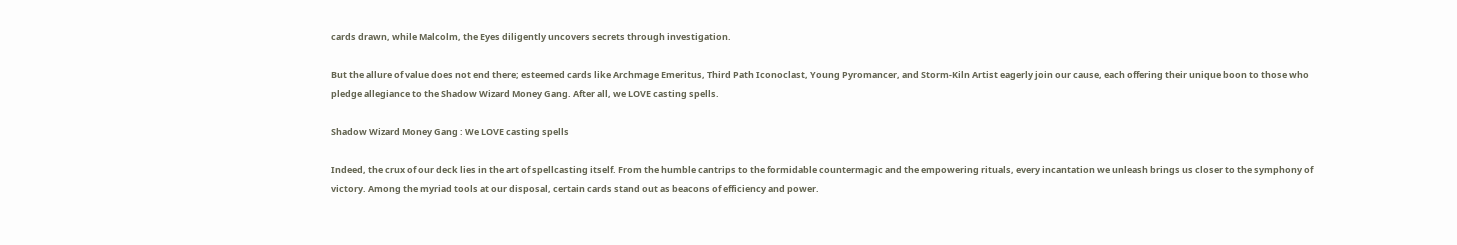cards drawn, while Malcolm, the Eyes diligently uncovers secrets through investigation.

But the allure of value does not end there; esteemed cards like Archmage Emeritus, Third Path Iconoclast, Young Pyromancer, and Storm-Kiln Artist eagerly join our cause, each offering their unique boon to those who pledge allegiance to the Shadow Wizard Money Gang. After all, we LOVE casting spells.

Shadow Wizard Money Gang : We LOVE casting spells

Indeed, the crux of our deck lies in the art of spellcasting itself. From the humble cantrips to the formidable countermagic and the empowering rituals, every incantation we unleash brings us closer to the symphony of victory. Among the myriad tools at our disposal, certain cards stand out as beacons of efficiency and power.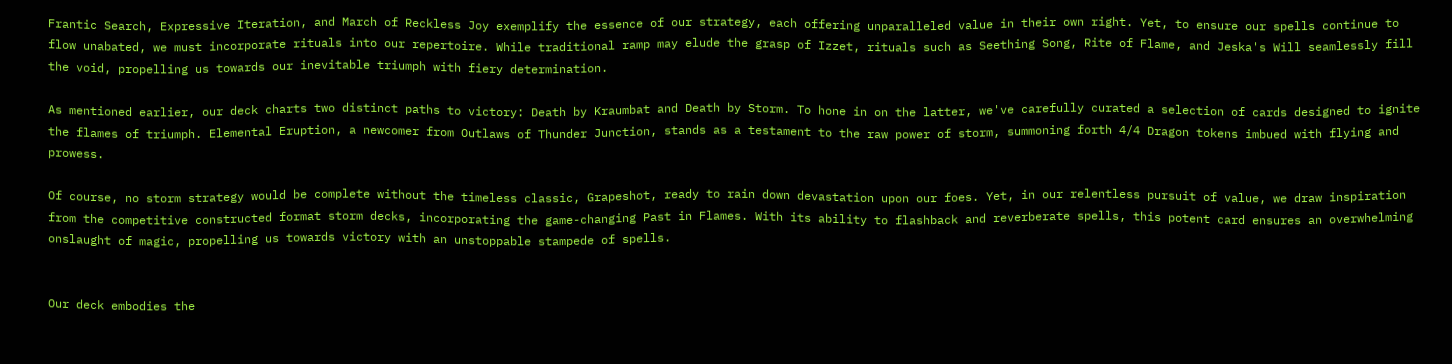Frantic Search, Expressive Iteration, and March of Reckless Joy exemplify the essence of our strategy, each offering unparalleled value in their own right. Yet, to ensure our spells continue to flow unabated, we must incorporate rituals into our repertoire. While traditional ramp may elude the grasp of Izzet, rituals such as Seething Song, Rite of Flame, and Jeska's Will seamlessly fill the void, propelling us towards our inevitable triumph with fiery determination.

As mentioned earlier, our deck charts two distinct paths to victory: Death by Kraumbat and Death by Storm. To hone in on the latter, we've carefully curated a selection of cards designed to ignite the flames of triumph. Elemental Eruption, a newcomer from Outlaws of Thunder Junction, stands as a testament to the raw power of storm, summoning forth 4/4 Dragon tokens imbued with flying and prowess.

Of course, no storm strategy would be complete without the timeless classic, Grapeshot, ready to rain down devastation upon our foes. Yet, in our relentless pursuit of value, we draw inspiration from the competitive constructed format storm decks, incorporating the game-changing Past in Flames. With its ability to flashback and reverberate spells, this potent card ensures an overwhelming onslaught of magic, propelling us towards victory with an unstoppable stampede of spells.


Our deck embodies the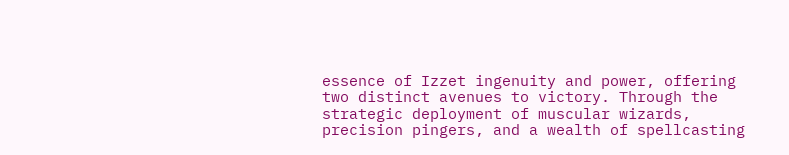essence of Izzet ingenuity and power, offering two distinct avenues to victory. Through the strategic deployment of muscular wizards, precision pingers, and a wealth of spellcasting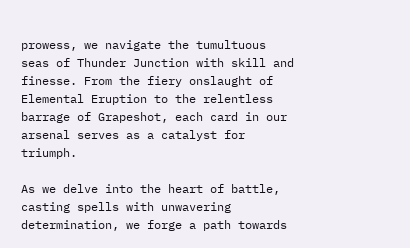prowess, we navigate the tumultuous seas of Thunder Junction with skill and finesse. From the fiery onslaught of Elemental Eruption to the relentless barrage of Grapeshot, each card in our arsenal serves as a catalyst for triumph.

As we delve into the heart of battle, casting spells with unwavering determination, we forge a path towards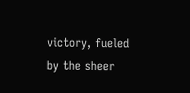victory, fueled by the sheer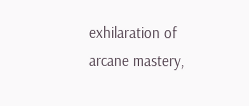exhilaration of arcane mastery,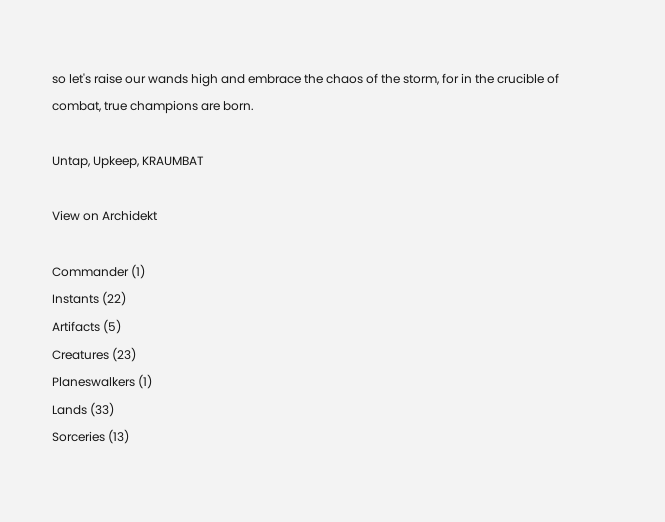so let's raise our wands high and embrace the chaos of the storm, for in the crucible of combat, true champions are born.

Untap, Upkeep, KRAUMBAT

View on Archidekt

Commander (1)
Instants (22)
Artifacts (5)
Creatures (23)
Planeswalkers (1)
Lands (33)
Sorceries (13)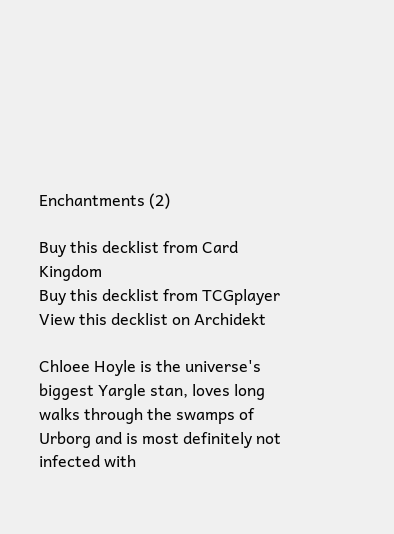Enchantments (2)

Buy this decklist from Card Kingdom
Buy this decklist from TCGplayer
View this decklist on Archidekt

Chloee Hoyle is the universe's biggest Yargle stan, loves long walks through the swamps of Urborg and is most definitely not infected with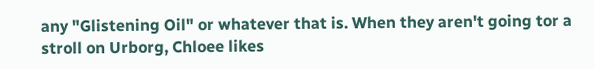any "Glistening Oil" or whatever that is. When they aren't going tor a stroll on Urborg, Chloee likes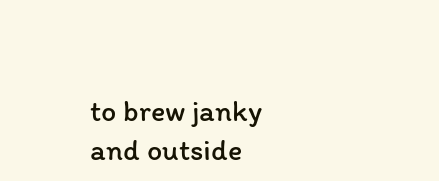to brew janky and outside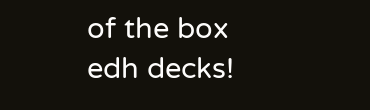of the box edh decks!